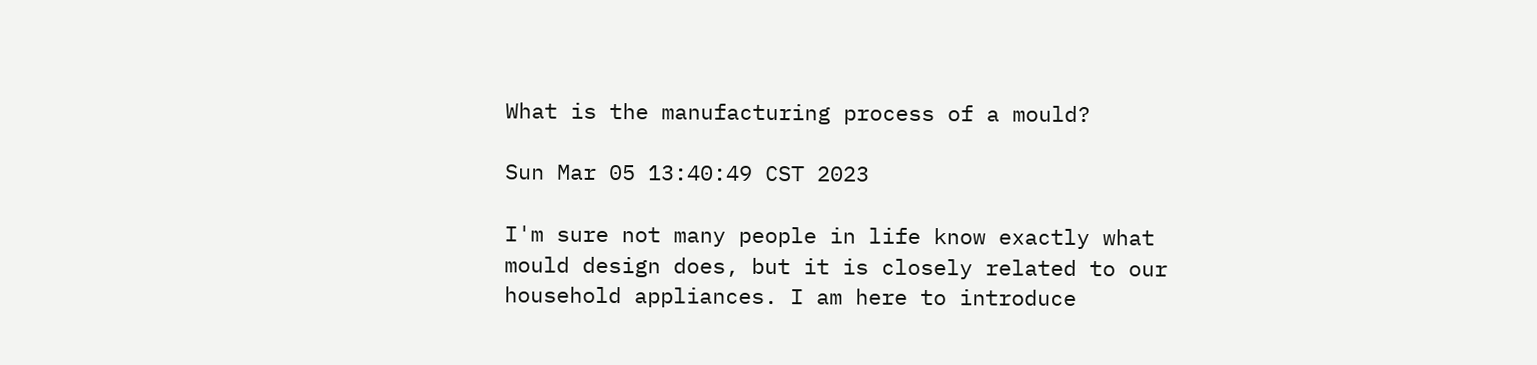What is the manufacturing process of a mould?

Sun Mar 05 13:40:49 CST 2023

I'm sure not many people in life know exactly what mould design does, but it is closely related to our household appliances. I am here to introduce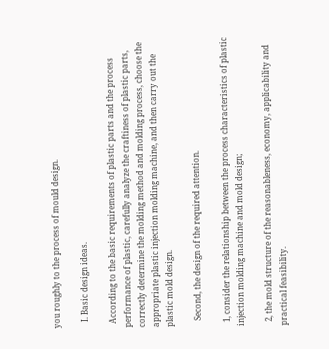you roughly to the process of mould design.

   I. Basic design ideas.

  According to the basic requirements of plastic parts and the process performance of plastic, carefully analyze the craftiness of plastic parts, correctly determine the molding method and molding process, choose the appropriate plastic injection molding machine, and then carry out the plastic mold design.

   Second, the design of the required attention.

  1, consider the relationship between the process characteristics of plastic injection molding machine and mold design;

  2, the mold structure of the reasonableness, economy, applicability and practical feasibility.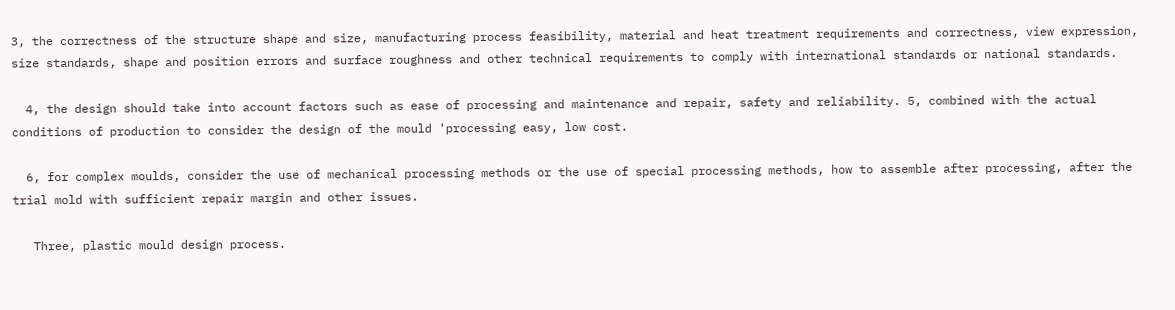3, the correctness of the structure shape and size, manufacturing process feasibility, material and heat treatment requirements and correctness, view expression, size standards, shape and position errors and surface roughness and other technical requirements to comply with international standards or national standards.

  4, the design should take into account factors such as ease of processing and maintenance and repair, safety and reliability. 5, combined with the actual conditions of production to consider the design of the mould 'processing easy, low cost.

  6, for complex moulds, consider the use of mechanical processing methods or the use of special processing methods, how to assemble after processing, after the trial mold with sufficient repair margin and other issues.

   Three, plastic mould design process.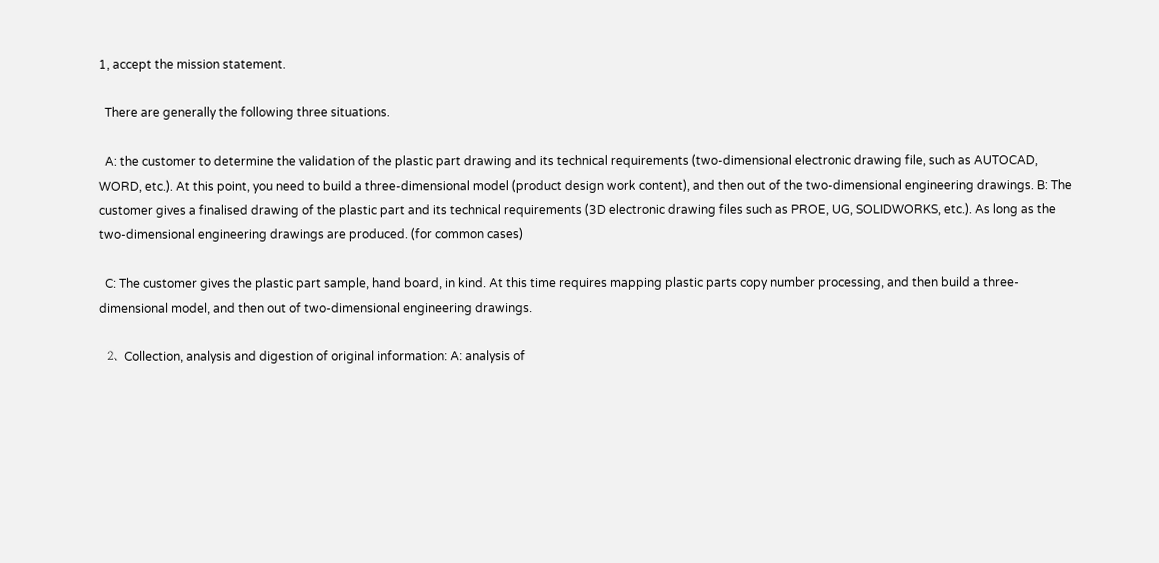1, accept the mission statement.

  There are generally the following three situations.

  A: the customer to determine the validation of the plastic part drawing and its technical requirements (two-dimensional electronic drawing file, such as AUTOCAD, WORD, etc.). At this point, you need to build a three-dimensional model (product design work content), and then out of the two-dimensional engineering drawings. B: The customer gives a finalised drawing of the plastic part and its technical requirements (3D electronic drawing files such as PROE, UG, SOLIDWORKS, etc.). As long as the two-dimensional engineering drawings are produced. (for common cases)

  C: The customer gives the plastic part sample, hand board, in kind. At this time requires mapping plastic parts copy number processing, and then build a three-dimensional model, and then out of two-dimensional engineering drawings.

  2、Collection, analysis and digestion of original information: A: analysis of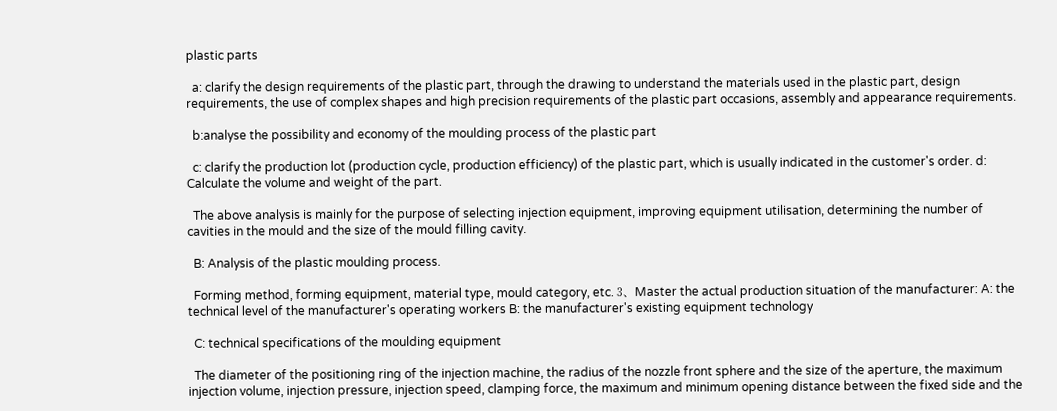plastic parts

  a: clarify the design requirements of the plastic part, through the drawing to understand the materials used in the plastic part, design requirements, the use of complex shapes and high precision requirements of the plastic part occasions, assembly and appearance requirements.

  b:analyse the possibility and economy of the moulding process of the plastic part

  c: clarify the production lot (production cycle, production efficiency) of the plastic part, which is usually indicated in the customer's order. d: Calculate the volume and weight of the part.

  The above analysis is mainly for the purpose of selecting injection equipment, improving equipment utilisation, determining the number of cavities in the mould and the size of the mould filling cavity.

  B: Analysis of the plastic moulding process.

  Forming method, forming equipment, material type, mould category, etc. 3、Master the actual production situation of the manufacturer: A: the technical level of the manufacturer's operating workers B: the manufacturer's existing equipment technology

  C: technical specifications of the moulding equipment

  The diameter of the positioning ring of the injection machine, the radius of the nozzle front sphere and the size of the aperture, the maximum injection volume, injection pressure, injection speed, clamping force, the maximum and minimum opening distance between the fixed side and the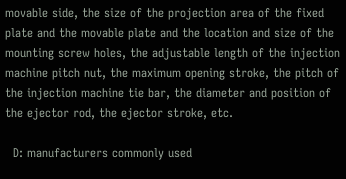movable side, the size of the projection area of the fixed plate and the movable plate and the location and size of the mounting screw holes, the adjustable length of the injection machine pitch nut, the maximum opening stroke, the pitch of the injection machine tie bar, the diameter and position of the ejector rod, the ejector stroke, etc.

  D: manufacturers commonly used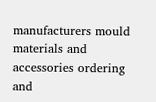manufacturers mould materials and accessories ordering and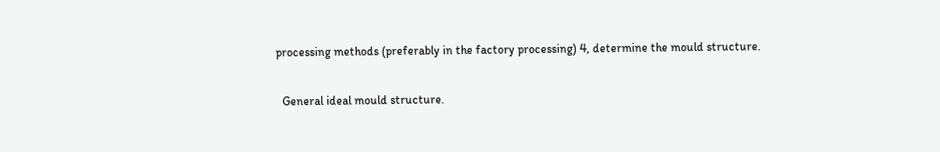processing methods (preferably in the factory processing) 4, determine the mould structure.

  General ideal mould structure.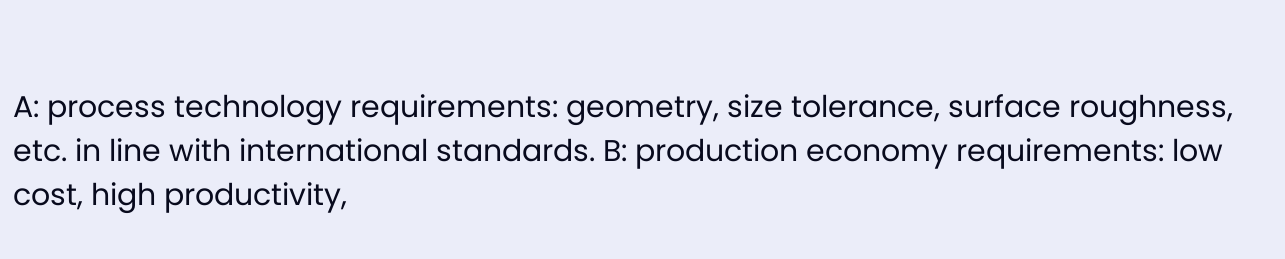A: process technology requirements: geometry, size tolerance, surface roughness, etc. in line with international standards. B: production economy requirements: low cost, high productivity,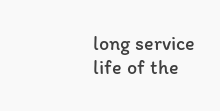long service life of the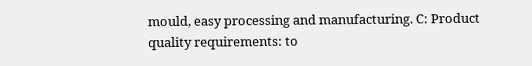mould, easy processing and manufacturing. C: Product quality requirements: to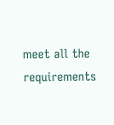meet all the requirements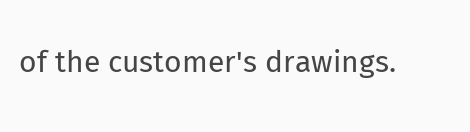of the customer's drawings.